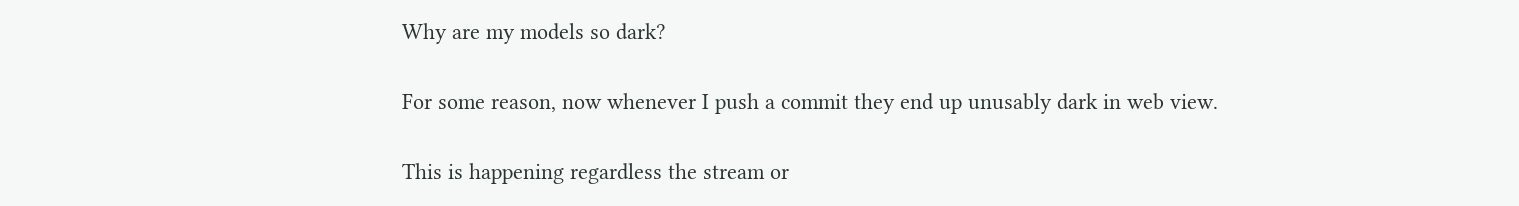Why are my models so dark?

For some reason, now whenever I push a commit they end up unusably dark in web view.

This is happening regardless the stream or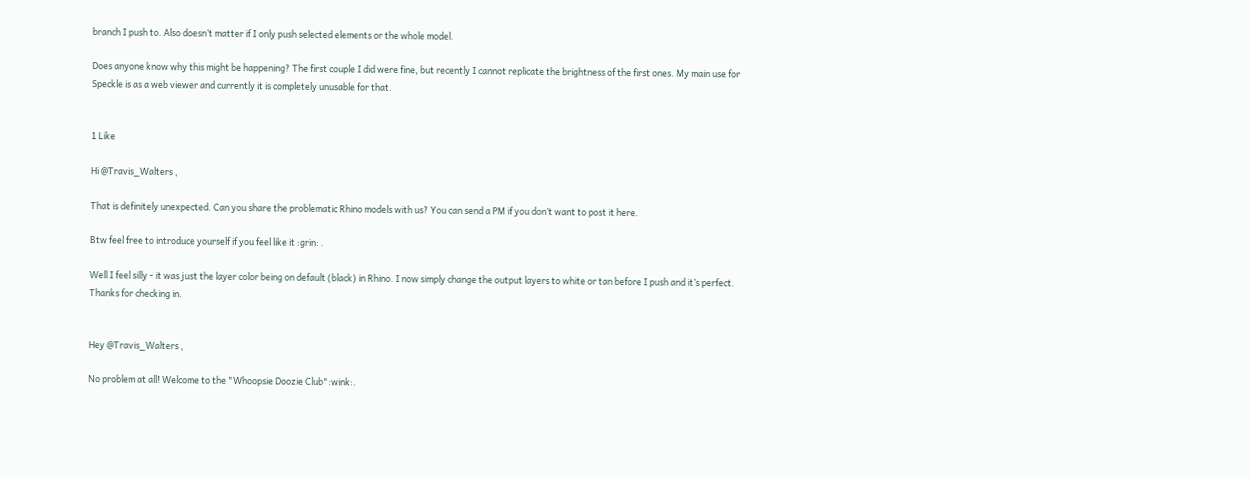branch I push to. Also doesn’t matter if I only push selected elements or the whole model.

Does anyone know why this might be happening? The first couple I did were fine, but recently I cannot replicate the brightness of the first ones. My main use for Speckle is as a web viewer and currently it is completely unusable for that.


1 Like

Hi @Travis_Walters ,

That is definitely unexpected. Can you share the problematic Rhino models with us? You can send a PM if you don’t want to post it here.

Btw feel free to introduce yourself if you feel like it :grin: .

Well I feel silly - it was just the layer color being on default (black) in Rhino. I now simply change the output layers to white or tan before I push and it’s perfect. Thanks for checking in.


Hey @Travis_Walters ,

No problem at all! Welcome to the "Whoopsie Doozie Club":wink:.